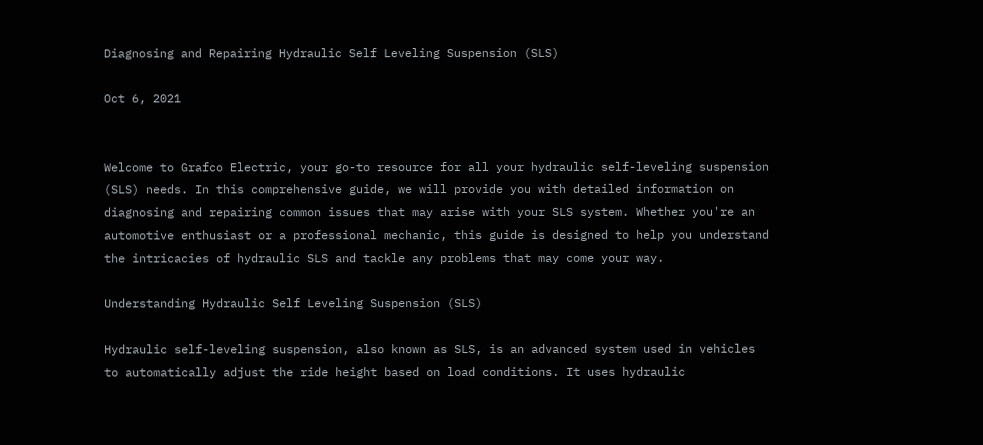Diagnosing and Repairing Hydraulic Self Leveling Suspension (SLS)

Oct 6, 2021


Welcome to Grafco Electric, your go-to resource for all your hydraulic self-leveling suspension (SLS) needs. In this comprehensive guide, we will provide you with detailed information on diagnosing and repairing common issues that may arise with your SLS system. Whether you're an automotive enthusiast or a professional mechanic, this guide is designed to help you understand the intricacies of hydraulic SLS and tackle any problems that may come your way.

Understanding Hydraulic Self Leveling Suspension (SLS)

Hydraulic self-leveling suspension, also known as SLS, is an advanced system used in vehicles to automatically adjust the ride height based on load conditions. It uses hydraulic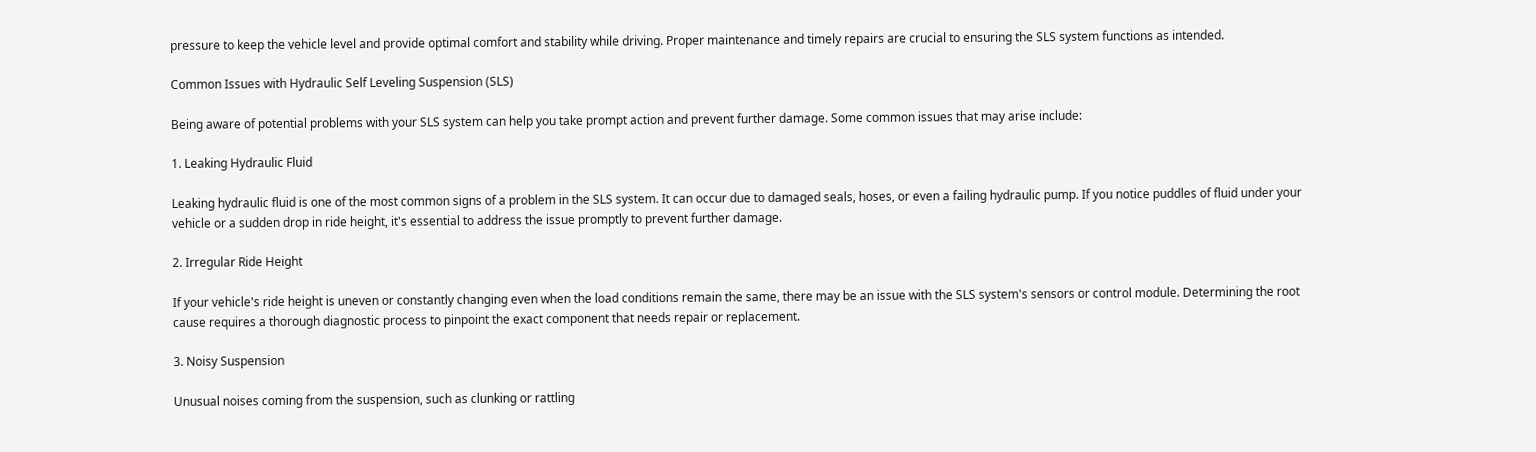pressure to keep the vehicle level and provide optimal comfort and stability while driving. Proper maintenance and timely repairs are crucial to ensuring the SLS system functions as intended.

Common Issues with Hydraulic Self Leveling Suspension (SLS)

Being aware of potential problems with your SLS system can help you take prompt action and prevent further damage. Some common issues that may arise include:

1. Leaking Hydraulic Fluid

Leaking hydraulic fluid is one of the most common signs of a problem in the SLS system. It can occur due to damaged seals, hoses, or even a failing hydraulic pump. If you notice puddles of fluid under your vehicle or a sudden drop in ride height, it's essential to address the issue promptly to prevent further damage.

2. Irregular Ride Height

If your vehicle's ride height is uneven or constantly changing even when the load conditions remain the same, there may be an issue with the SLS system's sensors or control module. Determining the root cause requires a thorough diagnostic process to pinpoint the exact component that needs repair or replacement.

3. Noisy Suspension

Unusual noises coming from the suspension, such as clunking or rattling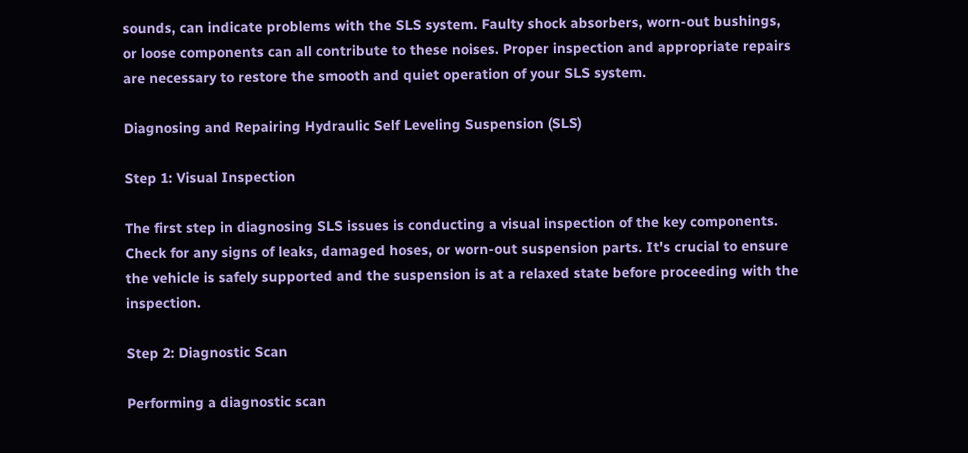sounds, can indicate problems with the SLS system. Faulty shock absorbers, worn-out bushings, or loose components can all contribute to these noises. Proper inspection and appropriate repairs are necessary to restore the smooth and quiet operation of your SLS system.

Diagnosing and Repairing Hydraulic Self Leveling Suspension (SLS)

Step 1: Visual Inspection

The first step in diagnosing SLS issues is conducting a visual inspection of the key components. Check for any signs of leaks, damaged hoses, or worn-out suspension parts. It's crucial to ensure the vehicle is safely supported and the suspension is at a relaxed state before proceeding with the inspection.

Step 2: Diagnostic Scan

Performing a diagnostic scan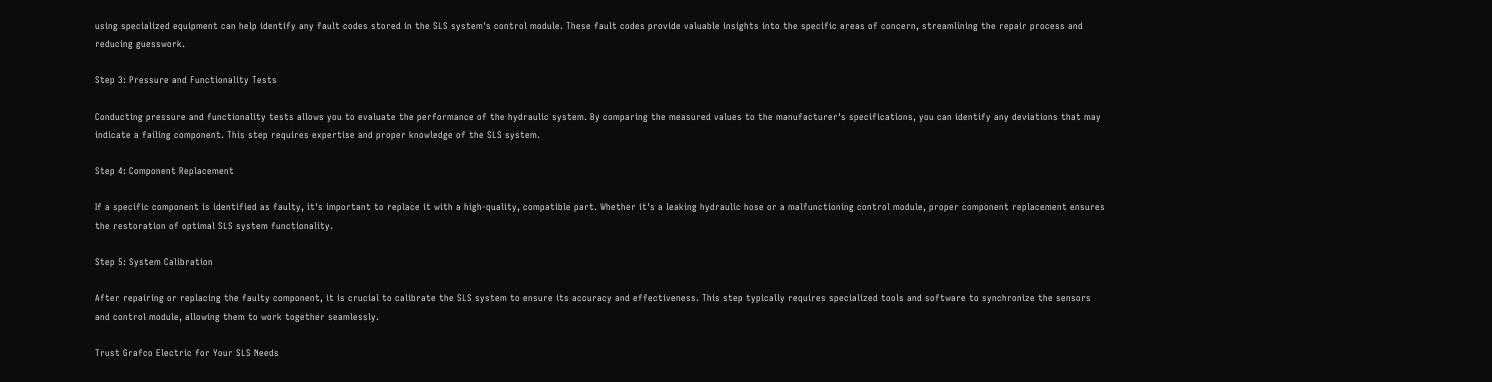using specialized equipment can help identify any fault codes stored in the SLS system's control module. These fault codes provide valuable insights into the specific areas of concern, streamlining the repair process and reducing guesswork.

Step 3: Pressure and Functionality Tests

Conducting pressure and functionality tests allows you to evaluate the performance of the hydraulic system. By comparing the measured values to the manufacturer's specifications, you can identify any deviations that may indicate a failing component. This step requires expertise and proper knowledge of the SLS system.

Step 4: Component Replacement

If a specific component is identified as faulty, it's important to replace it with a high-quality, compatible part. Whether it's a leaking hydraulic hose or a malfunctioning control module, proper component replacement ensures the restoration of optimal SLS system functionality.

Step 5: System Calibration

After repairing or replacing the faulty component, it is crucial to calibrate the SLS system to ensure its accuracy and effectiveness. This step typically requires specialized tools and software to synchronize the sensors and control module, allowing them to work together seamlessly.

Trust Grafco Electric for Your SLS Needs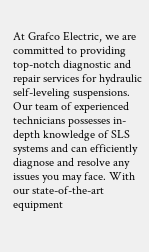At Grafco Electric, we are committed to providing top-notch diagnostic and repair services for hydraulic self-leveling suspensions. Our team of experienced technicians possesses in-depth knowledge of SLS systems and can efficiently diagnose and resolve any issues you may face. With our state-of-the-art equipment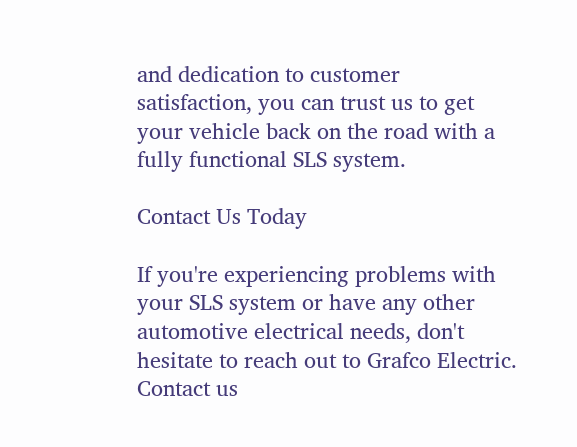and dedication to customer satisfaction, you can trust us to get your vehicle back on the road with a fully functional SLS system.

Contact Us Today

If you're experiencing problems with your SLS system or have any other automotive electrical needs, don't hesitate to reach out to Grafco Electric. Contact us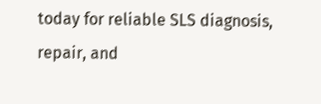today for reliable SLS diagnosis, repair, and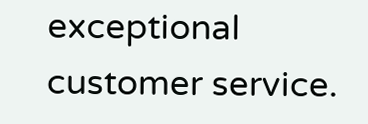exceptional customer service.